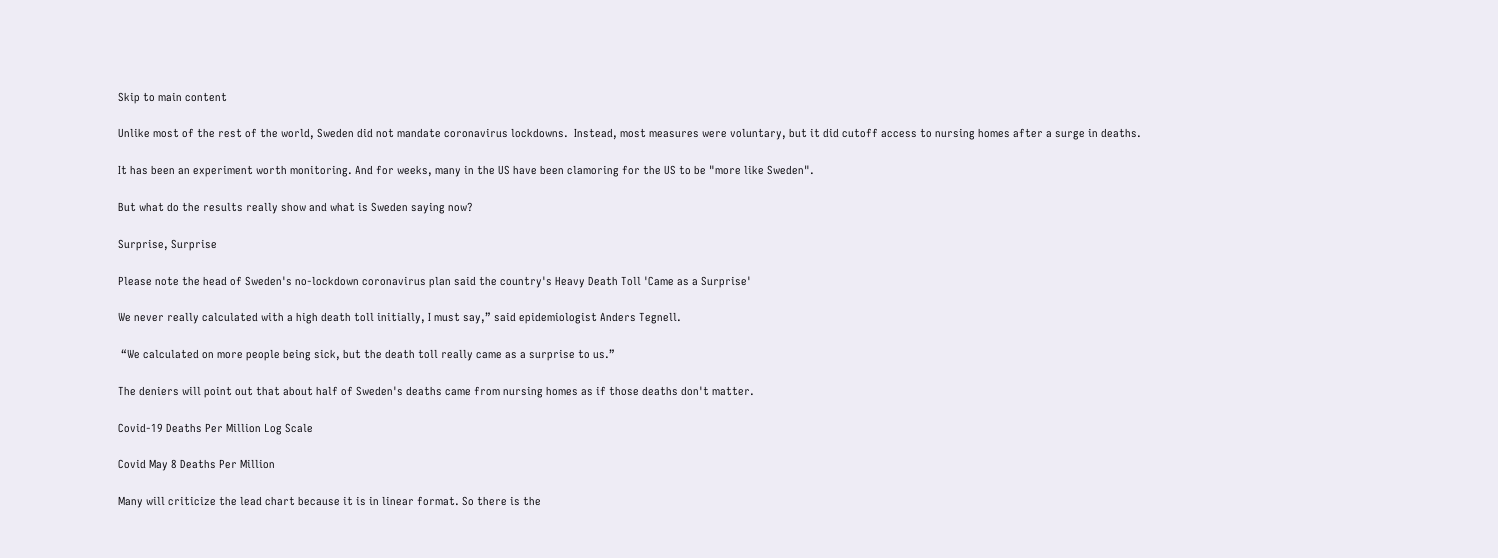Skip to main content

Unlike most of the rest of the world, Sweden did not mandate coronavirus lockdowns.  Instead, most measures were voluntary, but it did cutoff access to nursing homes after a surge in deaths.

It has been an experiment worth monitoring. And for weeks, many in the US have been clamoring for the US to be "more like Sweden".

But what do the results really show and what is Sweden saying now?

Surprise, Surprise

Please note the head of Sweden's no-lockdown coronavirus plan said the country's Heavy Death Toll 'Came as a Surprise'

We never really calculated with a high death toll initially, I must say,” said epidemiologist Anders Tegnell.

 “We calculated on more people being sick, but the death toll really came as a surprise to us.”

The deniers will point out that about half of Sweden's deaths came from nursing homes as if those deaths don't matter.

Covid-19 Deaths Per Million Log Scale

Covid May 8 Deaths Per Million

Many will criticize the lead chart because it is in linear format. So there is the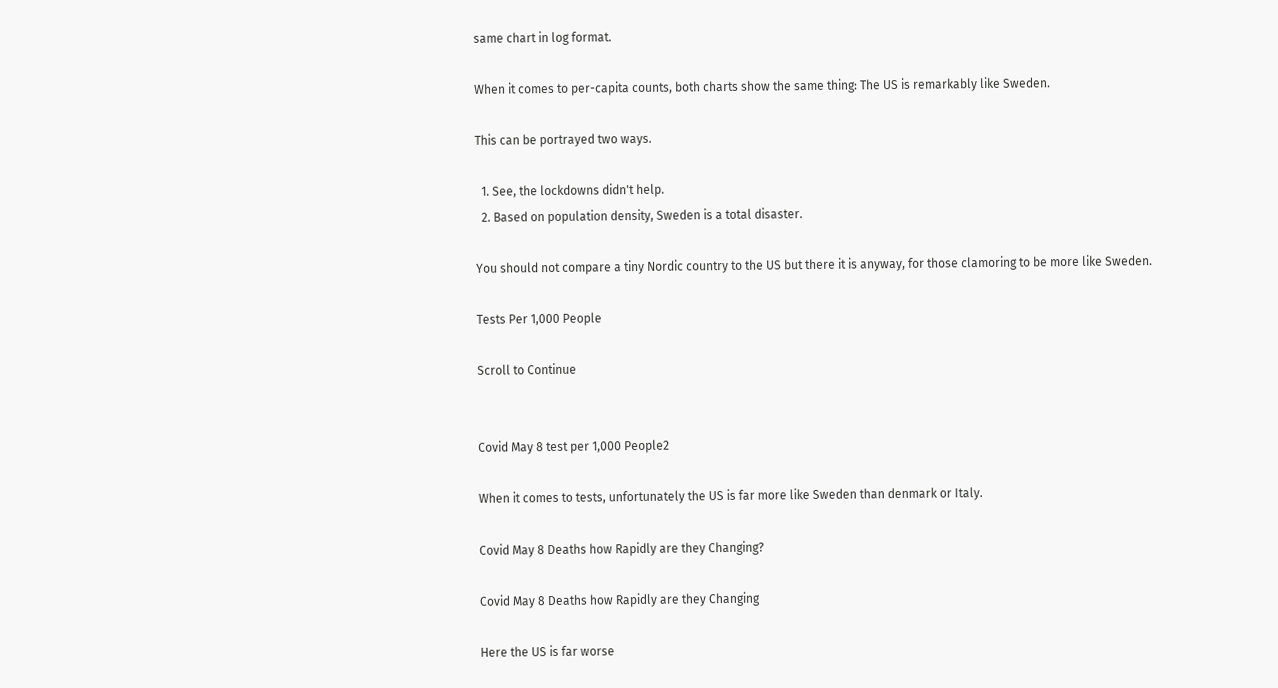same chart in log format.

When it comes to per-capita counts, both charts show the same thing: The US is remarkably like Sweden.

This can be portrayed two ways.

  1. See, the lockdowns didn't help.
  2. Based on population density, Sweden is a total disaster.

You should not compare a tiny Nordic country to the US but there it is anyway, for those clamoring to be more like Sweden.

Tests Per 1,000 People

Scroll to Continue


Covid May 8 test per 1,000 People2

When it comes to tests, unfortunately the US is far more like Sweden than denmark or Italy.

Covid May 8 Deaths how Rapidly are they Changing?

Covid May 8 Deaths how Rapidly are they Changing

Here the US is far worse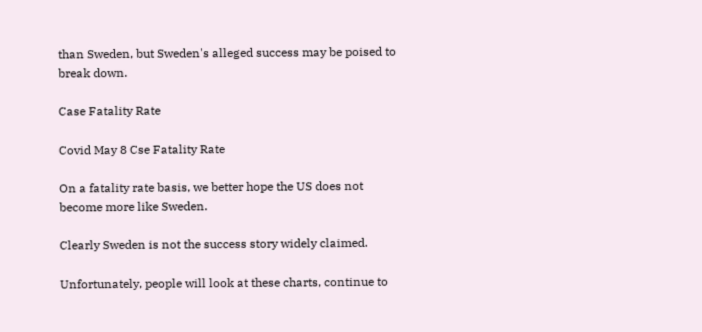than Sweden, but Sweden's alleged success may be poised to break down.

Case Fatality Rate

Covid May 8 Cse Fatality Rate

On a fatality rate basis, we better hope the US does not become more like Sweden.

Clearly Sweden is not the success story widely claimed.

Unfortunately, people will look at these charts, continue to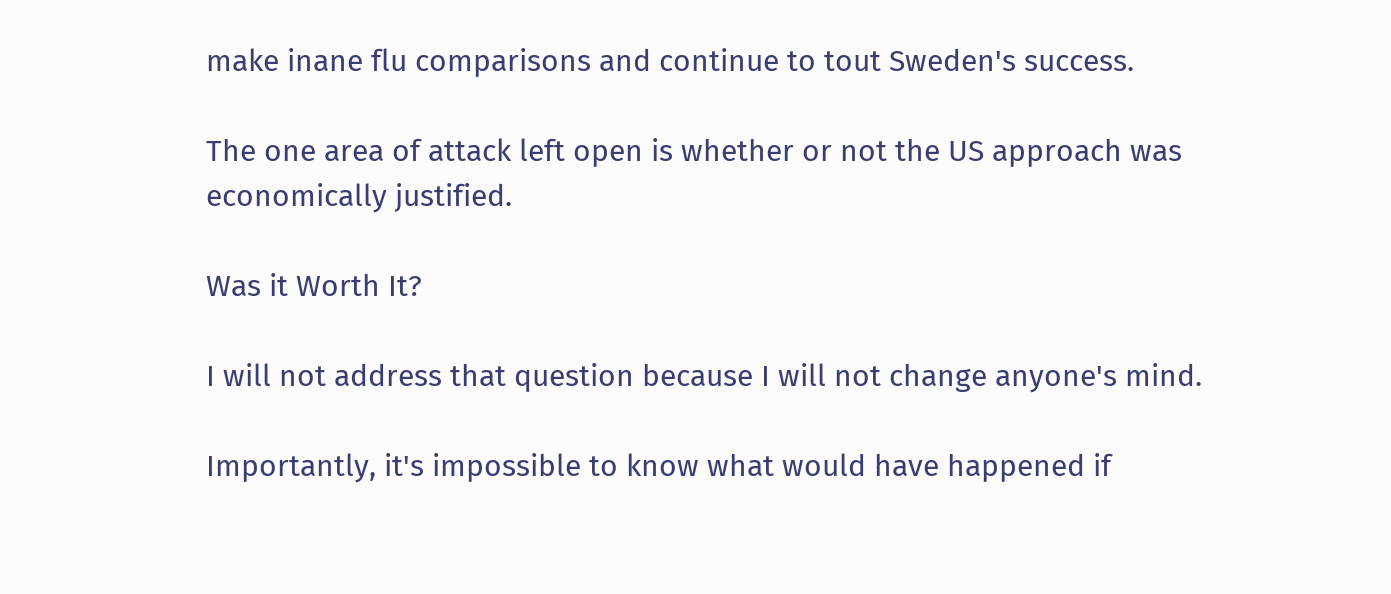make inane flu comparisons and continue to tout Sweden's success.

The one area of attack left open is whether or not the US approach was economically justified.

Was it Worth It?

I will not address that question because I will not change anyone's mind.

Importantly, it's impossible to know what would have happened if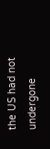the US had not undergone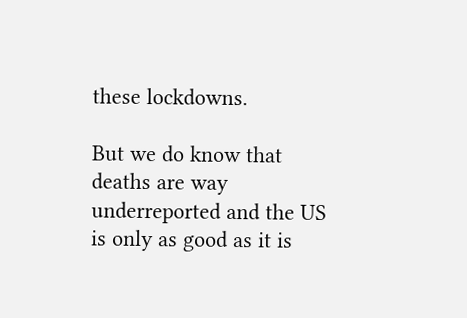these lockdowns.

But we do know that deaths are way underreported and the US is only as good as it is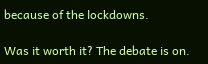because of the lockdowns.

Was it worth it? The debate is on.